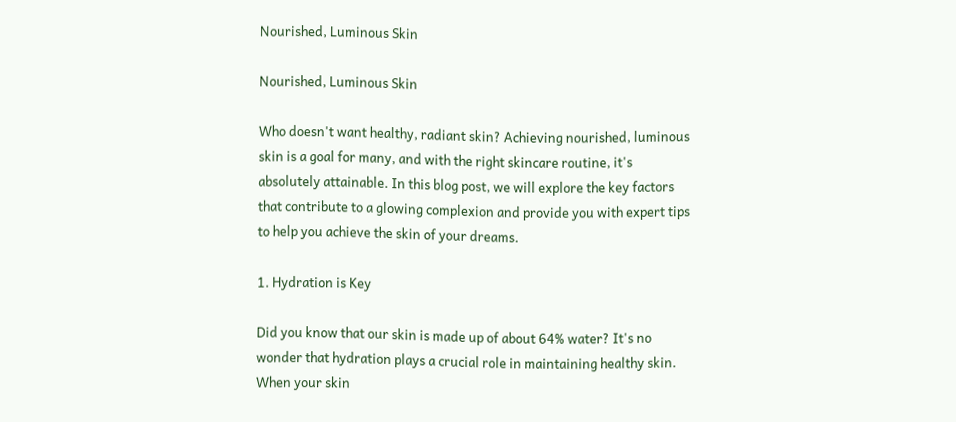Nourished, Luminous Skin

Nourished, Luminous Skin

Who doesn't want healthy, radiant skin? Achieving nourished, luminous skin is a goal for many, and with the right skincare routine, it's absolutely attainable. In this blog post, we will explore the key factors that contribute to a glowing complexion and provide you with expert tips to help you achieve the skin of your dreams.

1. Hydration is Key

Did you know that our skin is made up of about 64% water? It's no wonder that hydration plays a crucial role in maintaining healthy skin. When your skin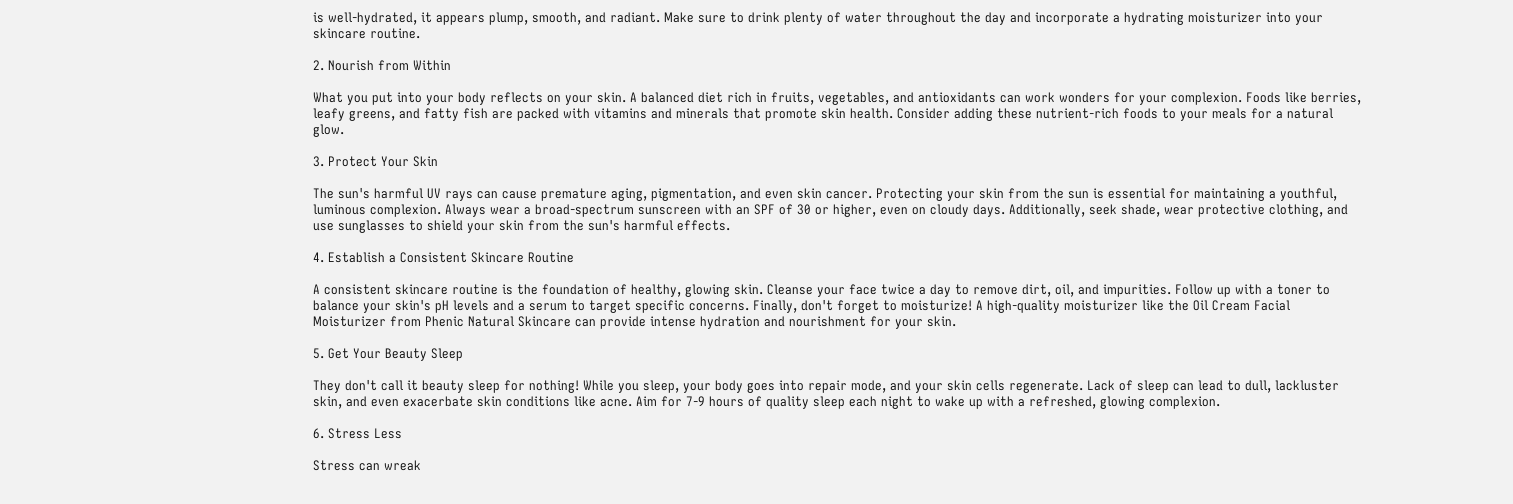is well-hydrated, it appears plump, smooth, and radiant. Make sure to drink plenty of water throughout the day and incorporate a hydrating moisturizer into your skincare routine.

2. Nourish from Within

What you put into your body reflects on your skin. A balanced diet rich in fruits, vegetables, and antioxidants can work wonders for your complexion. Foods like berries, leafy greens, and fatty fish are packed with vitamins and minerals that promote skin health. Consider adding these nutrient-rich foods to your meals for a natural glow.

3. Protect Your Skin

The sun's harmful UV rays can cause premature aging, pigmentation, and even skin cancer. Protecting your skin from the sun is essential for maintaining a youthful, luminous complexion. Always wear a broad-spectrum sunscreen with an SPF of 30 or higher, even on cloudy days. Additionally, seek shade, wear protective clothing, and use sunglasses to shield your skin from the sun's harmful effects.

4. Establish a Consistent Skincare Routine

A consistent skincare routine is the foundation of healthy, glowing skin. Cleanse your face twice a day to remove dirt, oil, and impurities. Follow up with a toner to balance your skin's pH levels and a serum to target specific concerns. Finally, don't forget to moisturize! A high-quality moisturizer like the Oil Cream Facial Moisturizer from Phenic Natural Skincare can provide intense hydration and nourishment for your skin.

5. Get Your Beauty Sleep

They don't call it beauty sleep for nothing! While you sleep, your body goes into repair mode, and your skin cells regenerate. Lack of sleep can lead to dull, lackluster skin, and even exacerbate skin conditions like acne. Aim for 7-9 hours of quality sleep each night to wake up with a refreshed, glowing complexion.

6. Stress Less

Stress can wreak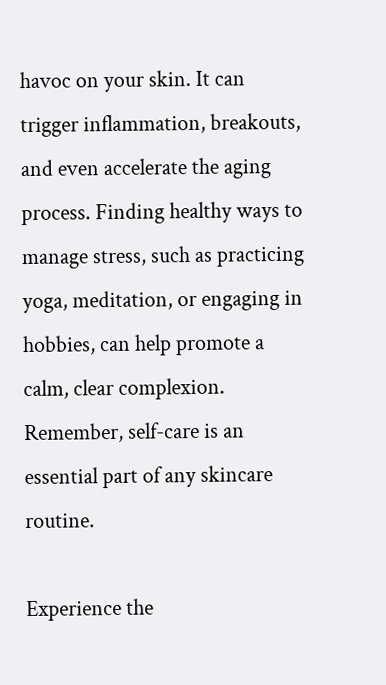havoc on your skin. It can trigger inflammation, breakouts, and even accelerate the aging process. Finding healthy ways to manage stress, such as practicing yoga, meditation, or engaging in hobbies, can help promote a calm, clear complexion. Remember, self-care is an essential part of any skincare routine.

Experience the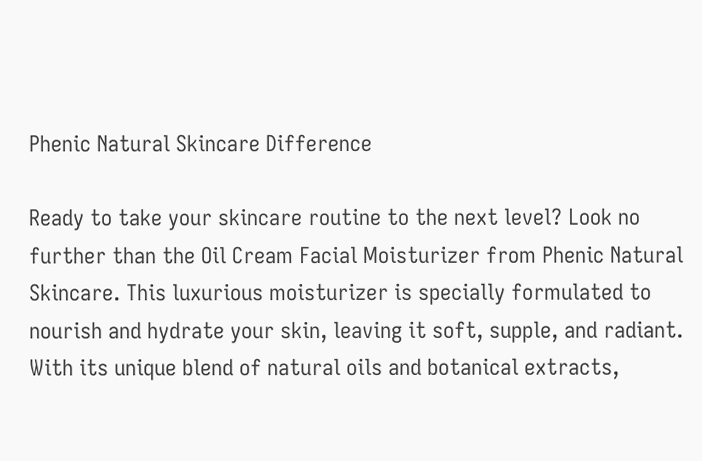Phenic Natural Skincare Difference

Ready to take your skincare routine to the next level? Look no further than the Oil Cream Facial Moisturizer from Phenic Natural Skincare. This luxurious moisturizer is specially formulated to nourish and hydrate your skin, leaving it soft, supple, and radiant. With its unique blend of natural oils and botanical extracts,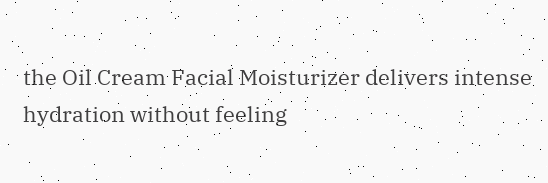the Oil Cream Facial Moisturizer delivers intense hydration without feeling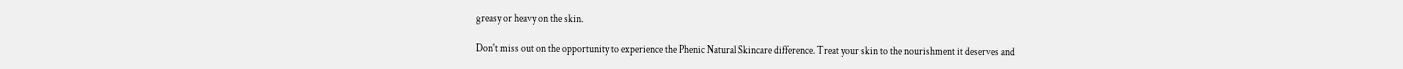greasy or heavy on the skin.

Don't miss out on the opportunity to experience the Phenic Natural Skincare difference. Treat your skin to the nourishment it deserves and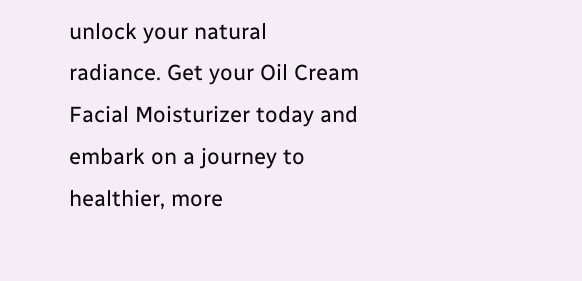unlock your natural radiance. Get your Oil Cream Facial Moisturizer today and embark on a journey to healthier, more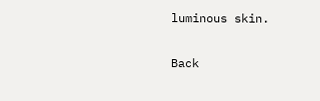luminous skin.

Back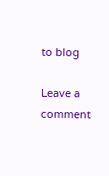to blog

Leave a comment